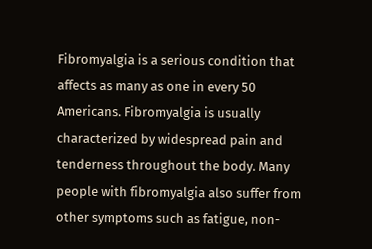Fibromyalgia is a serious condition that affects as many as one in every 50 Americans. Fibromyalgia is usually characterized by widespread pain and tenderness throughout the body. Many people with fibromyalgia also suffer from other symptoms such as fatigue, non-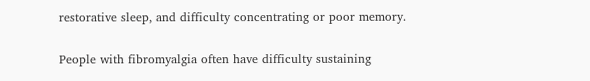restorative sleep, and difficulty concentrating or poor memory.

People with fibromyalgia often have difficulty sustaining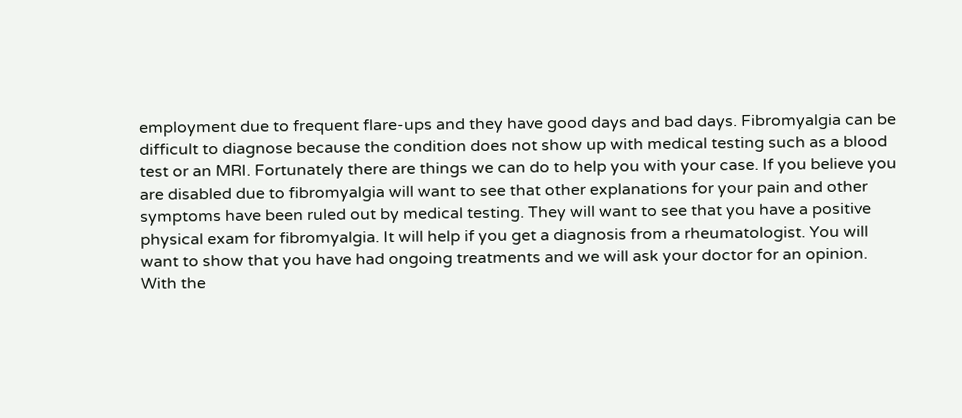employment due to frequent flare-ups and they have good days and bad days. Fibromyalgia can be difficult to diagnose because the condition does not show up with medical testing such as a blood test or an MRI. Fortunately there are things we can do to help you with your case. If you believe you are disabled due to fibromyalgia will want to see that other explanations for your pain and other symptoms have been ruled out by medical testing. They will want to see that you have a positive physical exam for fibromyalgia. It will help if you get a diagnosis from a rheumatologist. You will want to show that you have had ongoing treatments and we will ask your doctor for an opinion. With the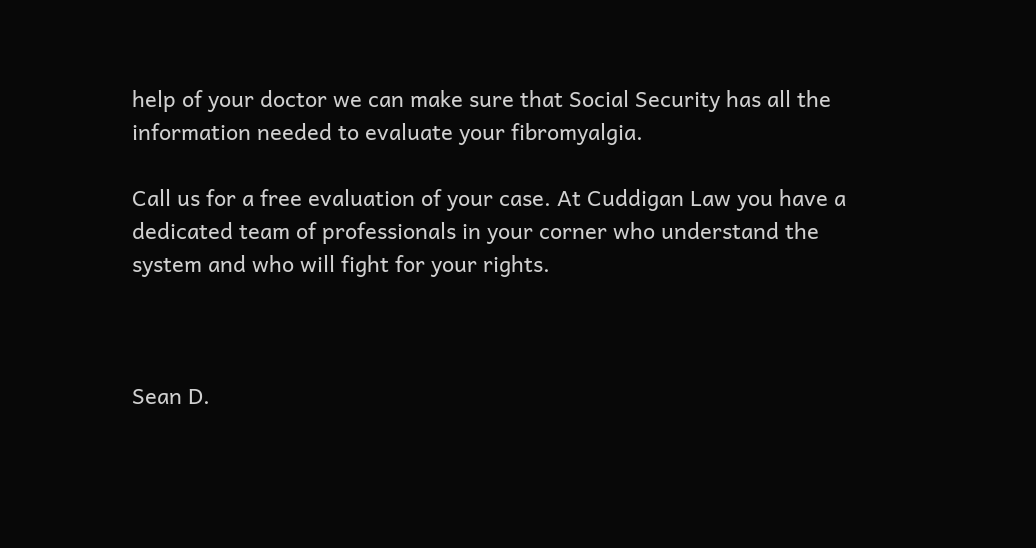help of your doctor we can make sure that Social Security has all the information needed to evaluate your fibromyalgia.

Call us for a free evaluation of your case. At Cuddigan Law you have a dedicated team of professionals in your corner who understand the system and who will fight for your rights.



Sean D.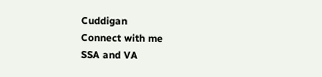Cuddigan
Connect with me
SSA and VA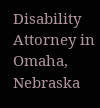Disability Attorney in Omaha, Nebraska